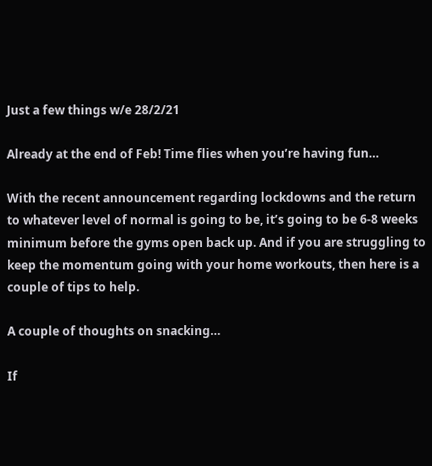Just a few things w/e 28/2/21

Already at the end of Feb! Time flies when you’re having fun…

With the recent announcement regarding lockdowns and the return to whatever level of normal is going to be, it’s going to be 6-8 weeks minimum before the gyms open back up. And if you are struggling to keep the momentum going with your home workouts, then here is a couple of tips to help.

A couple of thoughts on snacking…

If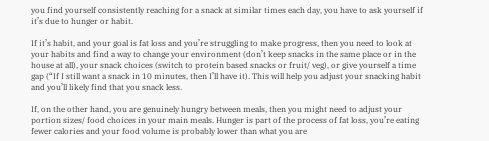you find yourself consistently reaching for a snack at similar times each day, you have to ask yourself if it’s due to hunger or habit.

If it’s habit, and your goal is fat loss and you’re struggling to make progress, then you need to look at your habits and find a way to change your environment (don’t keep snacks in the same place or in the house at all), your snack choices (switch to protein based snacks or fruit/ veg), or give yourself a time gap (“If I still want a snack in 10 minutes, then I’ll have it). This will help you adjust your snacking habit and you’ll likely find that you snack less.

If, on the other hand, you are genuinely hungry between meals, then you might need to adjust your portion sizes/ food choices in your main meals. Hunger is part of the process of fat loss, you’re eating fewer calories and your food volume is probably lower than what you are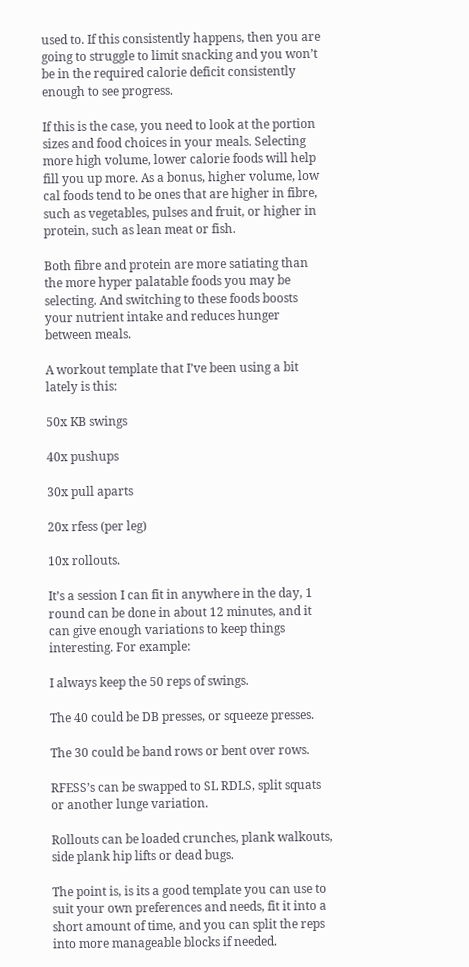used to. If this consistently happens, then you are going to struggle to limit snacking and you won’t be in the required calorie deficit consistently enough to see progress.

If this is the case, you need to look at the portion sizes and food choices in your meals. Selecting more high volume, lower calorie foods will help fill you up more. As a bonus, higher volume, low cal foods tend to be ones that are higher in fibre, such as vegetables, pulses and fruit, or higher in protein, such as lean meat or fish.

Both fibre and protein are more satiating than the more hyper palatable foods you may be selecting. And switching to these foods boosts your nutrient intake and reduces hunger between meals.

A workout template that I’ve been using a bit lately is this:

50x KB swings

40x pushups

30x pull aparts

20x rfess (per leg)

10x rollouts.

It’s a session I can fit in anywhere in the day, 1 round can be done in about 12 minutes, and it can give enough variations to keep things interesting. For example:

I always keep the 50 reps of swings.

The 40 could be DB presses, or squeeze presses.

The 30 could be band rows or bent over rows.

RFESS’s can be swapped to SL RDLS, split squats or another lunge variation.

Rollouts can be loaded crunches, plank walkouts, side plank hip lifts or dead bugs.

The point is, is its a good template you can use to suit your own preferences and needs, fit it into a short amount of time, and you can split the reps into more manageable blocks if needed.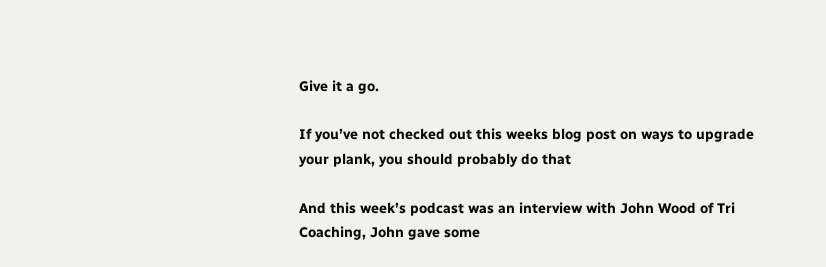Give it a go.

If you’ve not checked out this weeks blog post on ways to upgrade your plank, you should probably do that

And this week’s podcast was an interview with John Wood of Tri Coaching, John gave some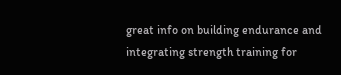great info on building endurance and integrating strength training for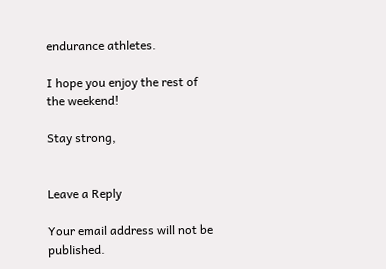endurance athletes.

I hope you enjoy the rest of the weekend!

Stay strong,


Leave a Reply

Your email address will not be published.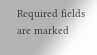Required fields are marked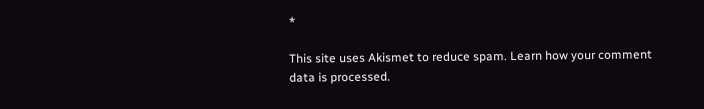*

This site uses Akismet to reduce spam. Learn how your comment data is processed.